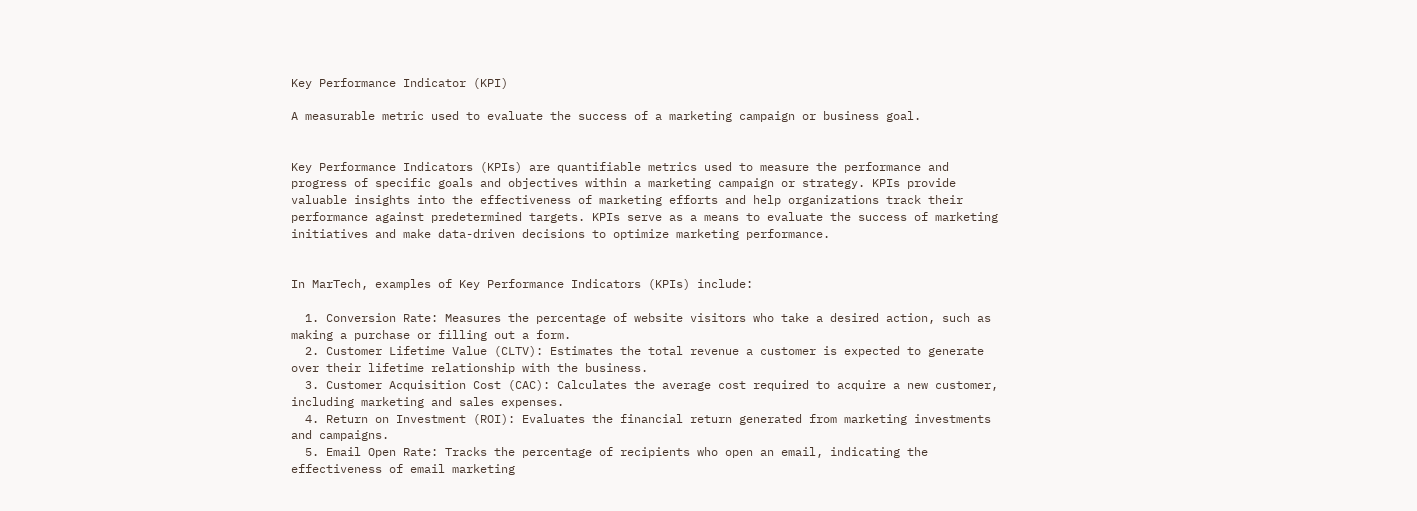Key Performance Indicator (KPI)

A measurable metric used to evaluate the success of a marketing campaign or business goal.


Key Performance Indicators (KPIs) are quantifiable metrics used to measure the performance and progress of specific goals and objectives within a marketing campaign or strategy. KPIs provide valuable insights into the effectiveness of marketing efforts and help organizations track their performance against predetermined targets. KPIs serve as a means to evaluate the success of marketing initiatives and make data-driven decisions to optimize marketing performance.


In MarTech, examples of Key Performance Indicators (KPIs) include:

  1. Conversion Rate: Measures the percentage of website visitors who take a desired action, such as making a purchase or filling out a form.
  2. Customer Lifetime Value (CLTV): Estimates the total revenue a customer is expected to generate over their lifetime relationship with the business.
  3. Customer Acquisition Cost (CAC): Calculates the average cost required to acquire a new customer, including marketing and sales expenses.
  4. Return on Investment (ROI): Evaluates the financial return generated from marketing investments and campaigns.
  5. Email Open Rate: Tracks the percentage of recipients who open an email, indicating the effectiveness of email marketing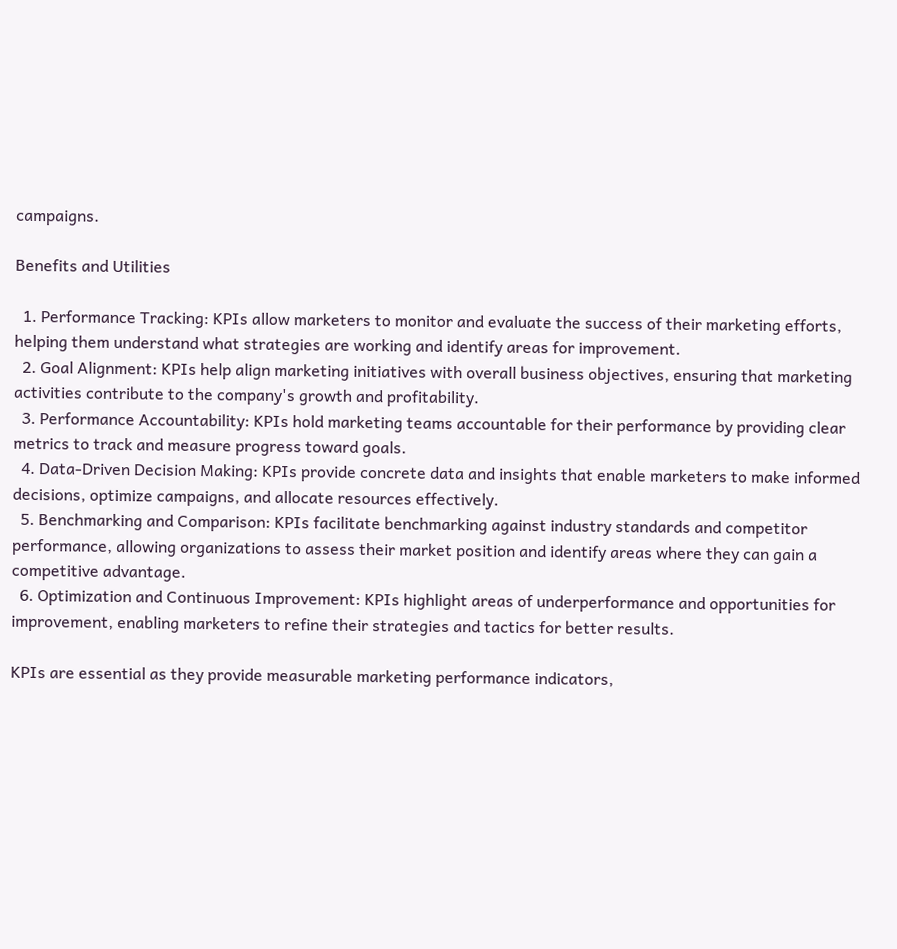campaigns.

Benefits and Utilities

  1. Performance Tracking: KPIs allow marketers to monitor and evaluate the success of their marketing efforts, helping them understand what strategies are working and identify areas for improvement.
  2. Goal Alignment: KPIs help align marketing initiatives with overall business objectives, ensuring that marketing activities contribute to the company's growth and profitability.
  3. Performance Accountability: KPIs hold marketing teams accountable for their performance by providing clear metrics to track and measure progress toward goals.
  4. Data-Driven Decision Making: KPIs provide concrete data and insights that enable marketers to make informed decisions, optimize campaigns, and allocate resources effectively.
  5. Benchmarking and Comparison: KPIs facilitate benchmarking against industry standards and competitor performance, allowing organizations to assess their market position and identify areas where they can gain a competitive advantage.
  6. Optimization and Continuous Improvement: KPIs highlight areas of underperformance and opportunities for improvement, enabling marketers to refine their strategies and tactics for better results.

KPIs are essential as they provide measurable marketing performance indicators,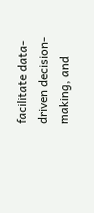facilitate data-driven decision-making, and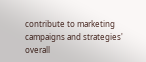contribute to marketing campaigns and strategies' overall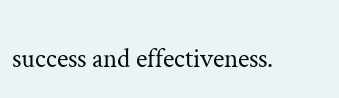success and effectiveness.